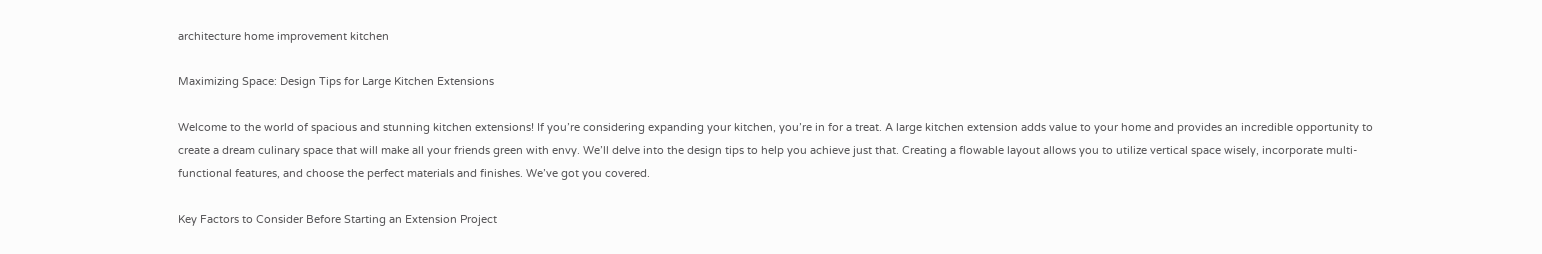architecture home improvement kitchen

Maximizing Space: Design Tips for Large Kitchen Extensions

Welcome to the world of spacious and stunning kitchen extensions! If you’re considering expanding your kitchen, you’re in for a treat. A large kitchen extension adds value to your home and provides an incredible opportunity to create a dream culinary space that will make all your friends green with envy. We’ll delve into the design tips to help you achieve just that. Creating a flowable layout allows you to utilize vertical space wisely, incorporate multi-functional features, and choose the perfect materials and finishes. We’ve got you covered.

Key Factors to Consider Before Starting an Extension Project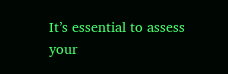It’s essential to assess your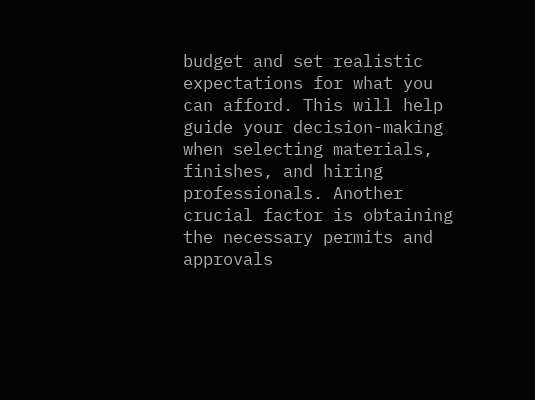budget and set realistic expectations for what you can afford. This will help guide your decision-making when selecting materials, finishes, and hiring professionals. Another crucial factor is obtaining the necessary permits and approvals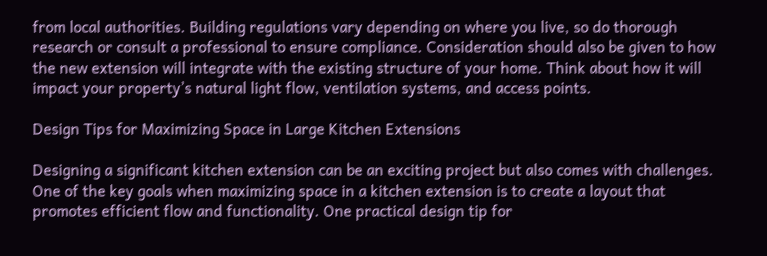from local authorities. Building regulations vary depending on where you live, so do thorough research or consult a professional to ensure compliance. Consideration should also be given to how the new extension will integrate with the existing structure of your home. Think about how it will impact your property’s natural light flow, ventilation systems, and access points.

Design Tips for Maximizing Space in Large Kitchen Extensions

Designing a significant kitchen extension can be an exciting project but also comes with challenges. One of the key goals when maximizing space in a kitchen extension is to create a layout that promotes efficient flow and functionality. One practical design tip for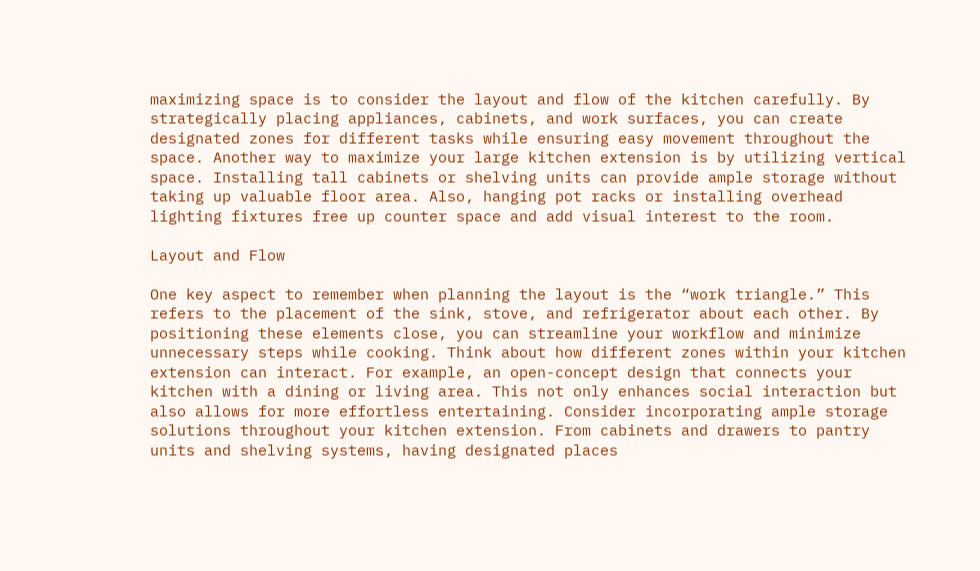maximizing space is to consider the layout and flow of the kitchen carefully. By strategically placing appliances, cabinets, and work surfaces, you can create designated zones for different tasks while ensuring easy movement throughout the space. Another way to maximize your large kitchen extension is by utilizing vertical space. Installing tall cabinets or shelving units can provide ample storage without taking up valuable floor area. Also, hanging pot racks or installing overhead lighting fixtures free up counter space and add visual interest to the room.

Layout and Flow

One key aspect to remember when planning the layout is the “work triangle.” This refers to the placement of the sink, stove, and refrigerator about each other. By positioning these elements close, you can streamline your workflow and minimize unnecessary steps while cooking. Think about how different zones within your kitchen extension can interact. For example, an open-concept design that connects your kitchen with a dining or living area. This not only enhances social interaction but also allows for more effortless entertaining. Consider incorporating ample storage solutions throughout your kitchen extension. From cabinets and drawers to pantry units and shelving systems, having designated places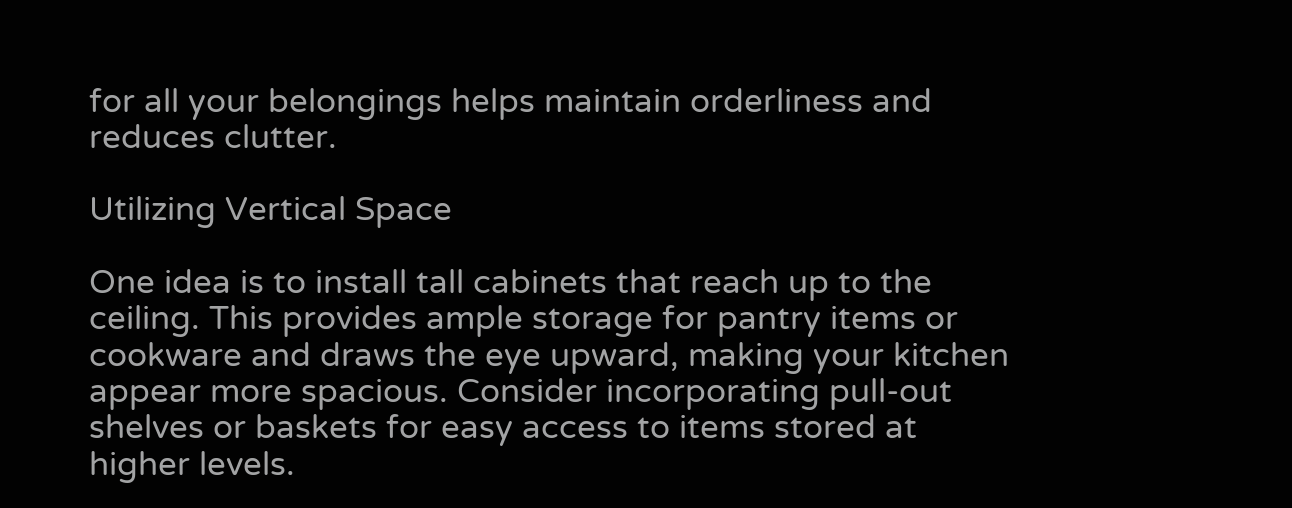for all your belongings helps maintain orderliness and reduces clutter.

Utilizing Vertical Space

One idea is to install tall cabinets that reach up to the ceiling. This provides ample storage for pantry items or cookware and draws the eye upward, making your kitchen appear more spacious. Consider incorporating pull-out shelves or baskets for easy access to items stored at higher levels.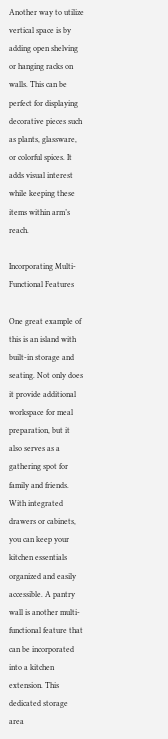Another way to utilize vertical space is by adding open shelving or hanging racks on walls. This can be perfect for displaying decorative pieces such as plants, glassware, or colorful spices. It adds visual interest while keeping these items within arm’s reach.

Incorporating Multi-Functional Features

One great example of this is an island with built-in storage and seating. Not only does it provide additional workspace for meal preparation, but it also serves as a gathering spot for family and friends. With integrated drawers or cabinets, you can keep your kitchen essentials organized and easily accessible. A pantry wall is another multi-functional feature that can be incorporated into a kitchen extension. This dedicated storage area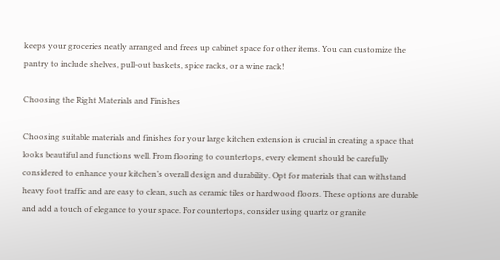keeps your groceries neatly arranged and frees up cabinet space for other items. You can customize the pantry to include shelves, pull-out baskets, spice racks, or a wine rack!

Choosing the Right Materials and Finishes

Choosing suitable materials and finishes for your large kitchen extension is crucial in creating a space that looks beautiful and functions well. From flooring to countertops, every element should be carefully considered to enhance your kitchen’s overall design and durability. Opt for materials that can withstand heavy foot traffic and are easy to clean, such as ceramic tiles or hardwood floors. These options are durable and add a touch of elegance to your space. For countertops, consider using quartz or granite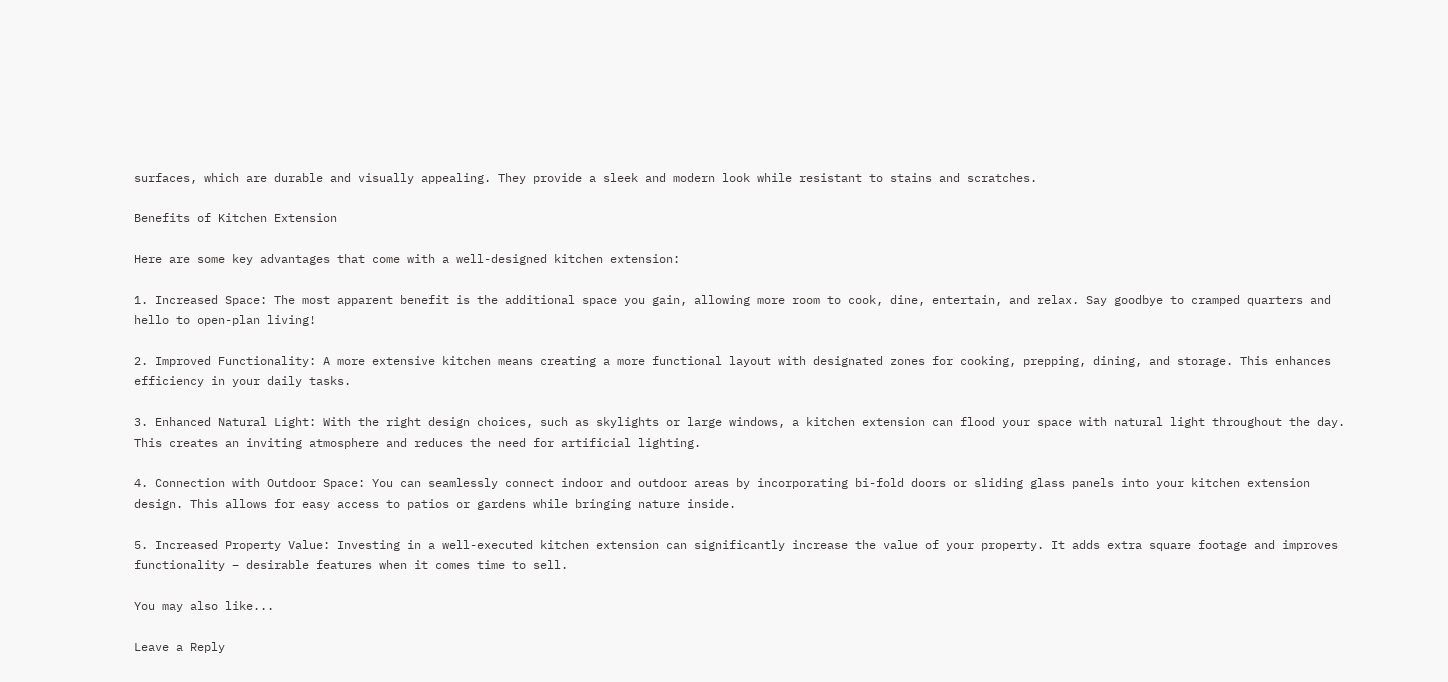surfaces, which are durable and visually appealing. They provide a sleek and modern look while resistant to stains and scratches.

Benefits of Kitchen Extension

Here are some key advantages that come with a well-designed kitchen extension:

1. Increased Space: The most apparent benefit is the additional space you gain, allowing more room to cook, dine, entertain, and relax. Say goodbye to cramped quarters and hello to open-plan living!

2. Improved Functionality: A more extensive kitchen means creating a more functional layout with designated zones for cooking, prepping, dining, and storage. This enhances efficiency in your daily tasks.

3. Enhanced Natural Light: With the right design choices, such as skylights or large windows, a kitchen extension can flood your space with natural light throughout the day. This creates an inviting atmosphere and reduces the need for artificial lighting.

4. Connection with Outdoor Space: You can seamlessly connect indoor and outdoor areas by incorporating bi-fold doors or sliding glass panels into your kitchen extension design. This allows for easy access to patios or gardens while bringing nature inside.

5. Increased Property Value: Investing in a well-executed kitchen extension can significantly increase the value of your property. It adds extra square footage and improves functionality – desirable features when it comes time to sell.

You may also like...

Leave a Reply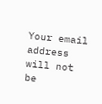Your email address will not be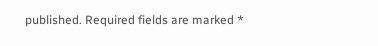published. Required fields are marked *